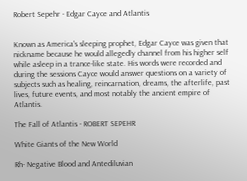Robert Sepehr - Edgar Cayce and Atlantis


Known as America's sleeping prophet, Edgar Cayce was given that nickname because he would allegedly channel from his higher self while asleep in a trance-like state. His words were recorded and during the sessions Cayce would answer questions on a variety of subjects such as healing, reincarnation, dreams, the afterlife, past lives, future events, and most notably the ancient empire of Atlantis.

The Fall of Atlantis - ROBERT SEPEHR

White Giants of the New World

Rh- Negative Blood and Antediluvian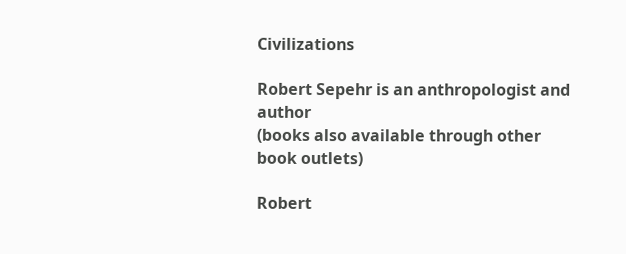Civilizations

Robert Sepehr is an anthropologist and author
(books also available through other book outlets)

Robert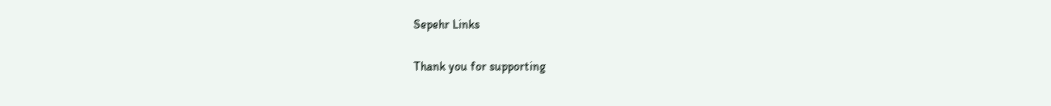Sepehr Links

Thank you for supporting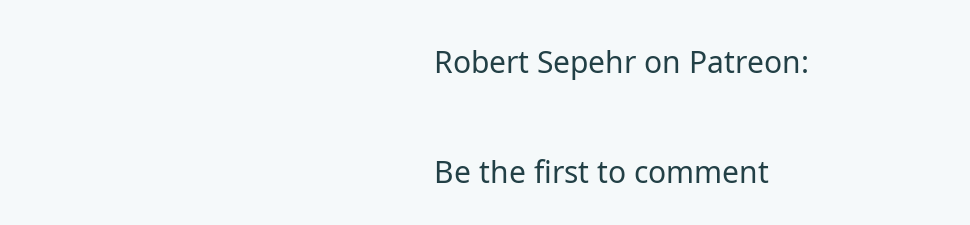Robert Sepehr on Patreon:

Be the first to comment